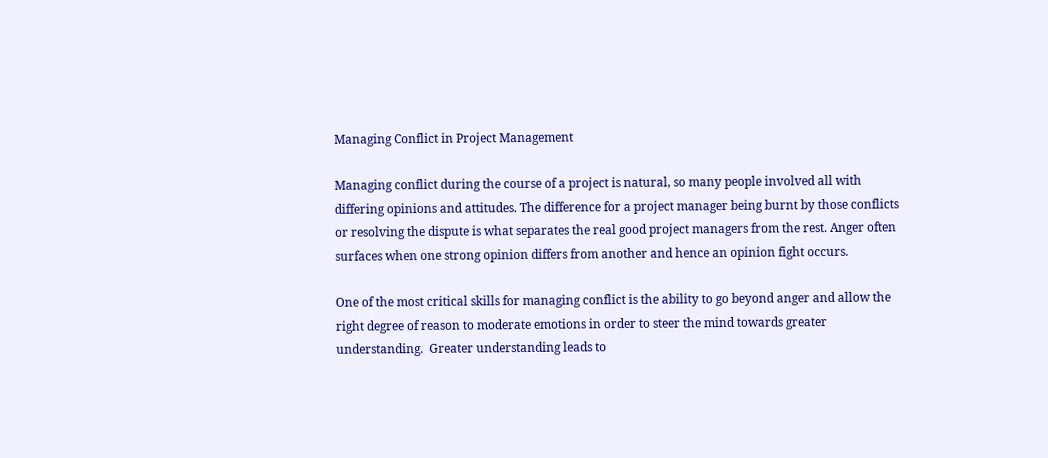Managing Conflict in Project Management

Managing conflict during the course of a project is natural, so many people involved all with differing opinions and attitudes. The difference for a project manager being burnt by those conflicts or resolving the dispute is what separates the real good project managers from the rest. Anger often surfaces when one strong opinion differs from another and hence an opinion fight occurs.

One of the most critical skills for managing conflict is the ability to go beyond anger and allow the right degree of reason to moderate emotions in order to steer the mind towards greater understanding.  Greater understanding leads to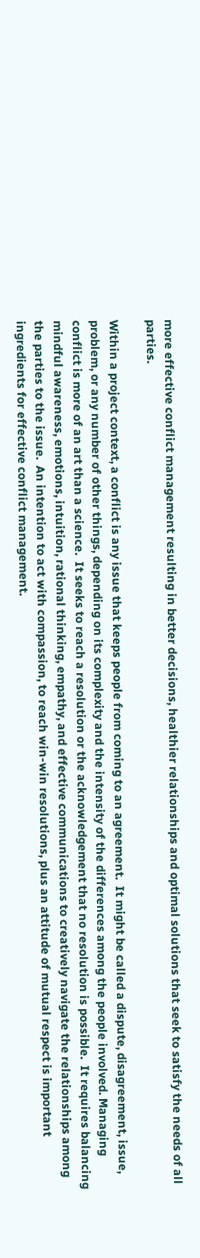more effective conflict management resulting in better decisions, healthier relationships and optimal solutions that seek to satisfy the needs of all parties.

Within a project context, a conflict is any issue that keeps people from coming to an agreement.  It might be called a dispute, disagreement, issue, problem, or any number of other things, depending on its complexity and the intensity of the differences among the people involved. Managing conflict is more of an art than a science.  It seeks to reach a resolution or the acknowledgement that no resolution is possible.  It requires balancing mindful awareness, emotions, intuition, rational thinking, empathy, and effective communications to creatively navigate the relationships among the parties to the issue.  An intention to act with compassion, to reach win-win resolutions, plus an attitude of mutual respect is important ingredients for effective conflict management.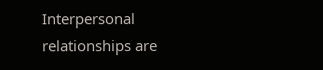Interpersonal relationships are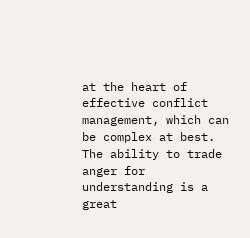at the heart of effective conflict management, which can be complex at best. The ability to trade anger for understanding is a great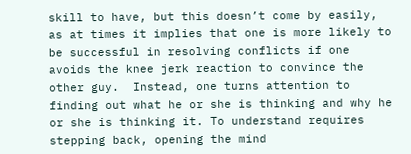skill to have, but this doesn’t come by easily, as at times it implies that one is more likely to be successful in resolving conflicts if one avoids the knee jerk reaction to convince the other guy.  Instead, one turns attention to finding out what he or she is thinking and why he or she is thinking it. To understand requires stepping back, opening the mind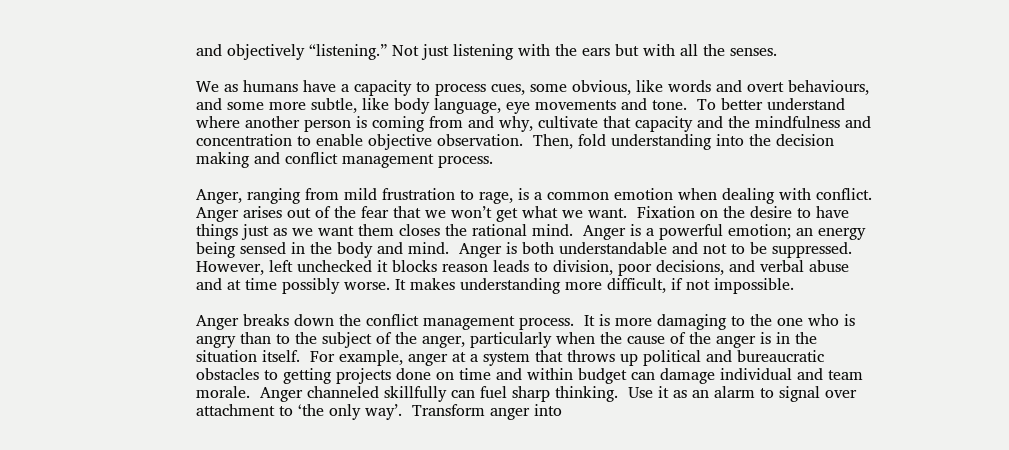and objectively “listening.” Not just listening with the ears but with all the senses.

We as humans have a capacity to process cues, some obvious, like words and overt behaviours, and some more subtle, like body language, eye movements and tone.  To better understand where another person is coming from and why, cultivate that capacity and the mindfulness and concentration to enable objective observation.  Then, fold understanding into the decision making and conflict management process.

Anger, ranging from mild frustration to rage, is a common emotion when dealing with conflict.  Anger arises out of the fear that we won’t get what we want.  Fixation on the desire to have things just as we want them closes the rational mind.  Anger is a powerful emotion; an energy being sensed in the body and mind.  Anger is both understandable and not to be suppressed.  However, left unchecked it blocks reason leads to division, poor decisions, and verbal abuse and at time possibly worse. It makes understanding more difficult, if not impossible.

Anger breaks down the conflict management process.  It is more damaging to the one who is angry than to the subject of the anger, particularly when the cause of the anger is in the situation itself.  For example, anger at a system that throws up political and bureaucratic obstacles to getting projects done on time and within budget can damage individual and team morale.  Anger channeled skillfully can fuel sharp thinking.  Use it as an alarm to signal over attachment to ‘the only way’.  Transform anger into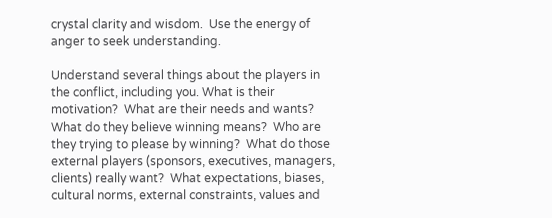crystal clarity and wisdom.  Use the energy of anger to seek understanding.

Understand several things about the players in the conflict, including you. What is their motivation?  What are their needs and wants?  What do they believe winning means?  Who are they trying to please by winning?  What do those external players (sponsors, executives, managers, clients) really want?  What expectations, biases, cultural norms, external constraints, values and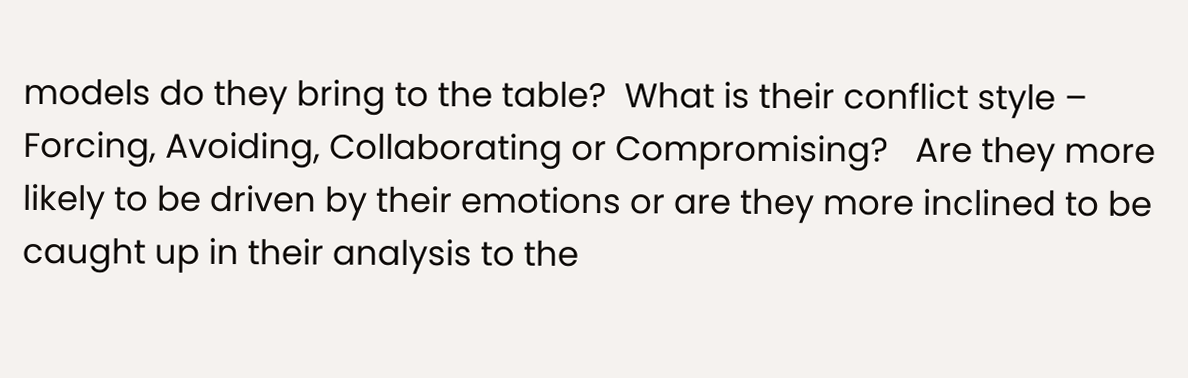models do they bring to the table?  What is their conflict style – Forcing, Avoiding, Collaborating or Compromising?   Are they more likely to be driven by their emotions or are they more inclined to be caught up in their analysis to the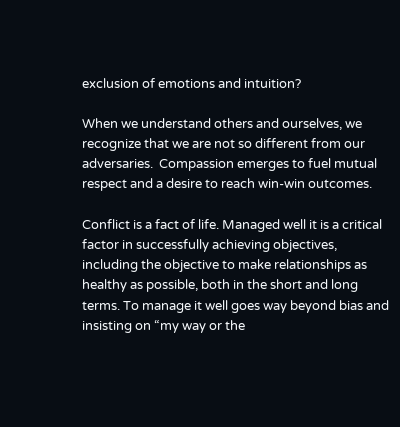exclusion of emotions and intuition?

When we understand others and ourselves, we recognize that we are not so different from our adversaries.  Compassion emerges to fuel mutual respect and a desire to reach win-win outcomes.

Conflict is a fact of life. Managed well it is a critical factor in successfully achieving objectives, including the objective to make relationships as healthy as possible, both in the short and long terms. To manage it well goes way beyond bias and insisting on “my way or the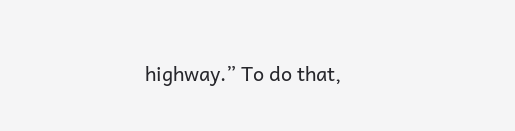highway.” To do that,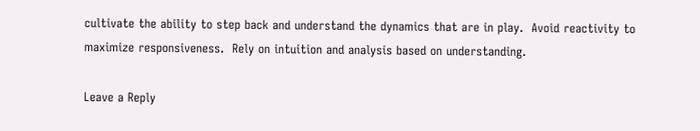cultivate the ability to step back and understand the dynamics that are in play.  Avoid reactivity to maximize responsiveness.  Rely on intuition and analysis based on understanding.

Leave a Reply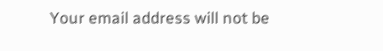Your email address will not be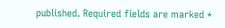published. Required fields are marked *